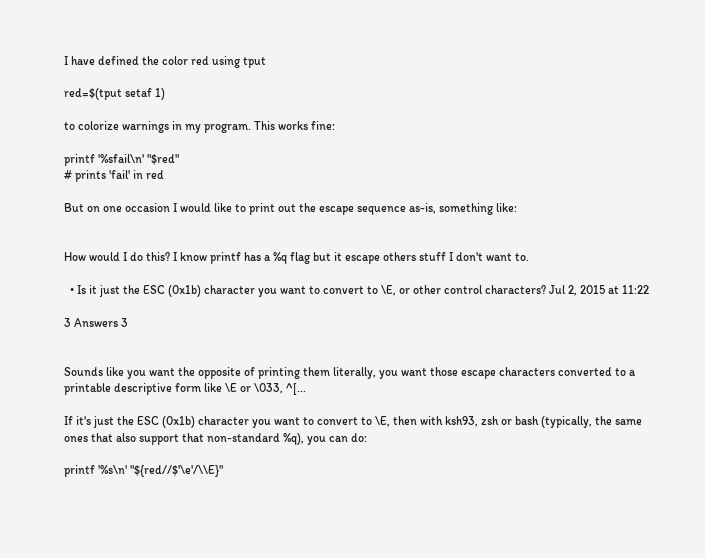I have defined the color red using tput

red=$(tput setaf 1)

to colorize warnings in my program. This works fine:

printf '%sfail\n' "$red"
# prints 'fail' in red

But on one occasion I would like to print out the escape sequence as-is, something like:


How would I do this? I know printf has a %q flag but it escape others stuff I don't want to.

  • Is it just the ESC (0x1b) character you want to convert to \E, or other control characters? Jul 2, 2015 at 11:22

3 Answers 3


Sounds like you want the opposite of printing them literally, you want those escape characters converted to a printable descriptive form like \E or \033, ^[...

If it's just the ESC (0x1b) character you want to convert to \E, then with ksh93, zsh or bash (typically, the same ones that also support that non-standard %q), you can do:

printf '%s\n' "${red//$'\e'/\\E}"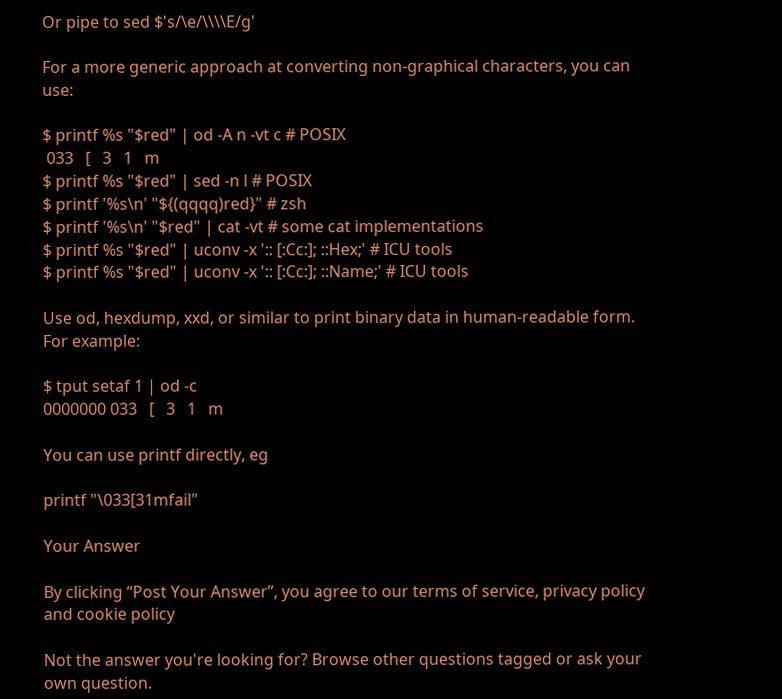Or pipe to sed $'s/\e/\\\\E/g'

For a more generic approach at converting non-graphical characters, you can use:

$ printf %s "$red" | od -A n -vt c # POSIX
 033   [   3   1   m
$ printf %s "$red" | sed -n l # POSIX
$ printf '%s\n' "${(qqqq)red}" # zsh
$ printf '%s\n' "$red" | cat -vt # some cat implementations
$ printf %s "$red" | uconv -x ':: [:Cc:]; ::Hex;' # ICU tools
$ printf %s "$red" | uconv -x ':: [:Cc:]; ::Name;' # ICU tools

Use od, hexdump, xxd, or similar to print binary data in human-readable form. For example:

$ tput setaf 1 | od -c
0000000 033   [   3   1   m

You can use printf directly, eg

printf "\033[31mfail"

Your Answer

By clicking “Post Your Answer”, you agree to our terms of service, privacy policy and cookie policy

Not the answer you're looking for? Browse other questions tagged or ask your own question.